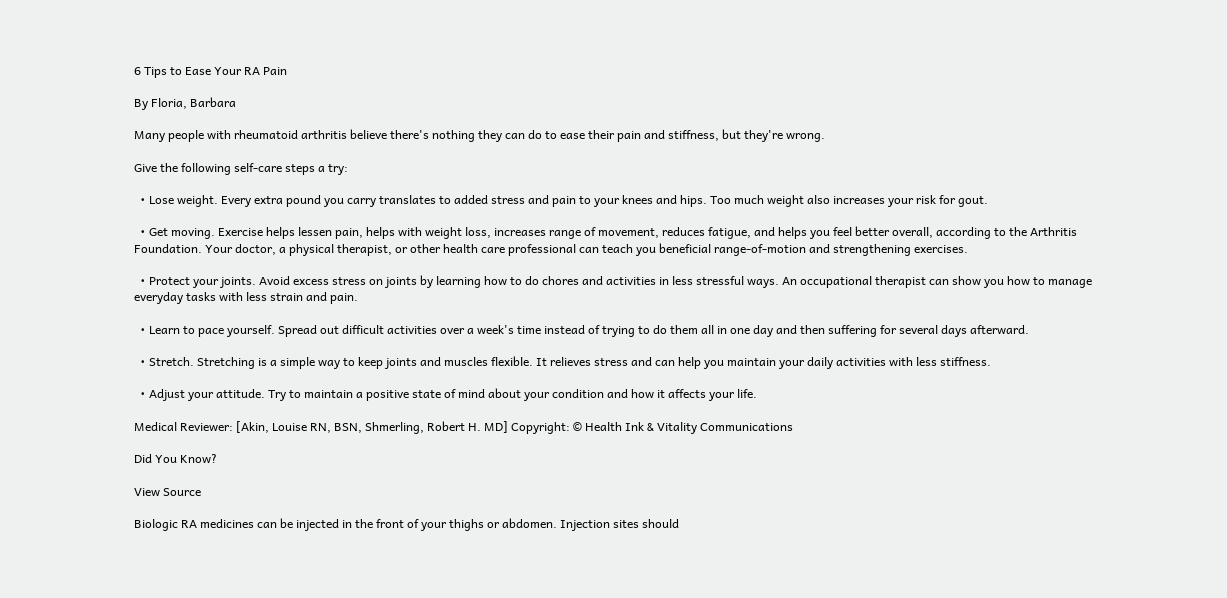6 Tips to Ease Your RA Pain

By Floria, Barbara

Many people with rheumatoid arthritis believe there's nothing they can do to ease their pain and stiffness, but they're wrong.

Give the following self-care steps a try:

  • Lose weight. Every extra pound you carry translates to added stress and pain to your knees and hips. Too much weight also increases your risk for gout.

  • Get moving. Exercise helps lessen pain, helps with weight loss, increases range of movement, reduces fatigue, and helps you feel better overall, according to the Arthritis Foundation. Your doctor, a physical therapist, or other health care professional can teach you beneficial range-of-motion and strengthening exercises.

  • Protect your joints. Avoid excess stress on joints by learning how to do chores and activities in less stressful ways. An occupational therapist can show you how to manage everyday tasks with less strain and pain.

  • Learn to pace yourself. Spread out difficult activities over a week's time instead of trying to do them all in one day and then suffering for several days afterward.

  • Stretch. Stretching is a simple way to keep joints and muscles flexible. It relieves stress and can help you maintain your daily activities with less stiffness.

  • Adjust your attitude. Try to maintain a positive state of mind about your condition and how it affects your life.

Medical Reviewer: [Akin, Louise RN, BSN, Shmerling, Robert H. MD] Copyright: © Health Ink & Vitality Communications

Did You Know?

View Source

Biologic RA medicines can be injected in the front of your thighs or abdomen. Injection sites should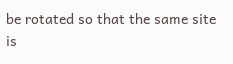be rotated so that the same site is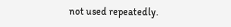not used repeatedly.